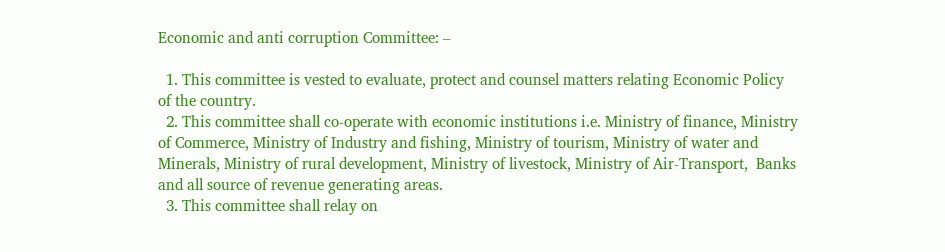Economic and anti corruption Committee: –

  1. This committee is vested to evaluate, protect and counsel matters relating Economic Policy of the country.
  2. This committee shall co-operate with economic institutions i.e. Ministry of finance, Ministry of Commerce, Ministry of Industry and fishing, Ministry of tourism, Ministry of water and Minerals, Ministry of rural development, Ministry of livestock, Ministry of Air-Transport,  Banks and all source of revenue generating areas.
  3. This committee shall relay on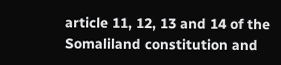article 11, 12, 13 and 14 of the Somaliland constitution and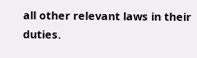all other relevant laws in their duties.